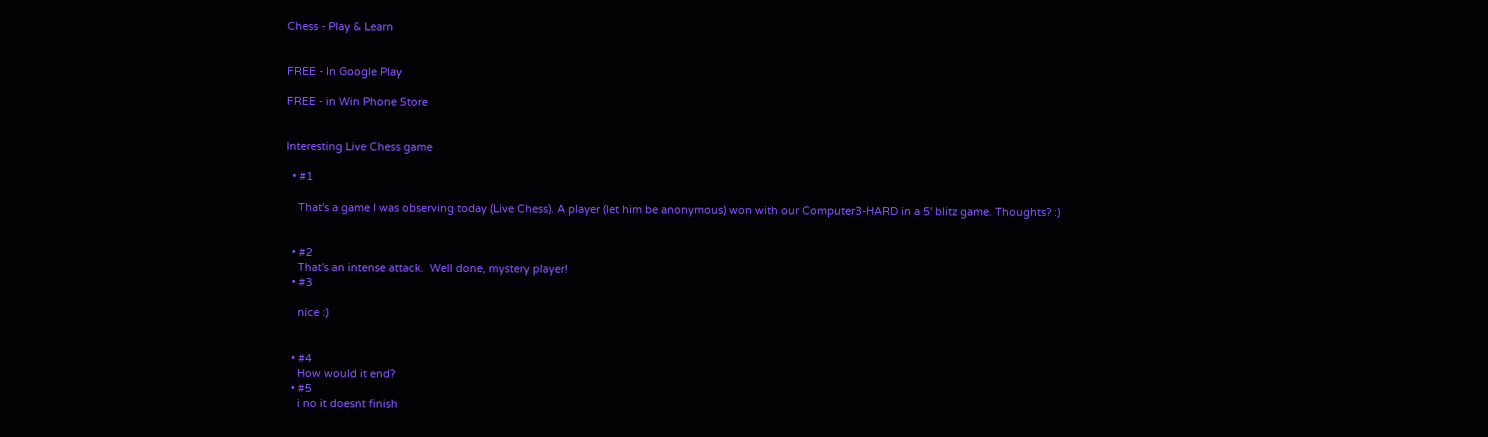Chess - Play & Learn


FREE - In Google Play

FREE - in Win Phone Store


Interesting Live Chess game

  • #1

    That's a game I was observing today (Live Chess). A player (let him be anonymous) won with our Computer3-HARD in a 5' blitz game. Thoughts? :)


  • #2
    That's an intense attack.  Well done, mystery player!
  • #3

    nice :)


  • #4
    How would it end?
  • #5
    i no it doesnt finish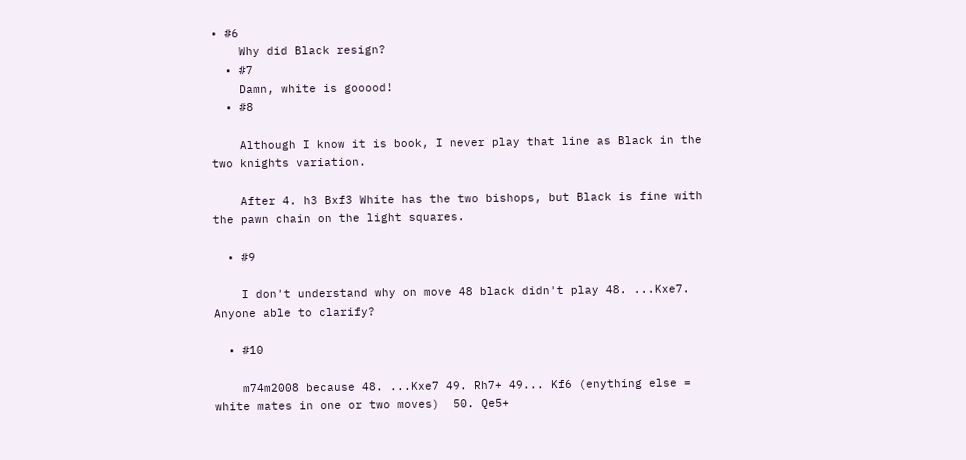• #6
    Why did Black resign?
  • #7
    Damn, white is gooood!
  • #8

    Although I know it is book, I never play that line as Black in the two knights variation.

    After 4. h3 Bxf3 White has the two bishops, but Black is fine with the pawn chain on the light squares.

  • #9

    I don't understand why on move 48 black didn't play 48. ...Kxe7. Anyone able to clarify?

  • #10

    m74m2008 because 48. ...Kxe7 49. Rh7+ 49... Kf6 (enything else = white mates in one or two moves)  50. Qe5+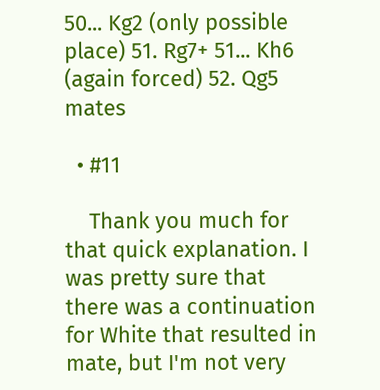50... Kg2 (only possible place) 51. Rg7+ 51... Kh6 (again forced) 52. Qg5 mates

  • #11

    Thank you much for that quick explanation. I was pretty sure that there was a continuation for White that resulted in mate, but I'm not very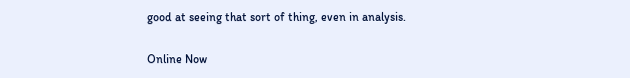good at seeing that sort of thing, even in analysis.


Online Now